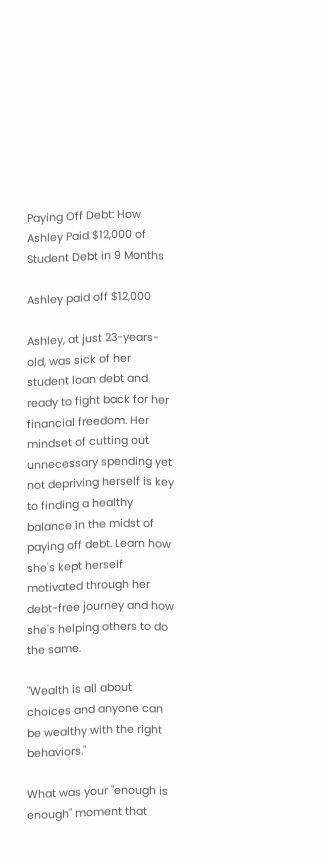Paying Off Debt: How Ashley Paid $12,000 of Student Debt in 9 Months

Ashley paid off $12,000

Ashley, at just 23-years-old, was sick of her student loan debt and ready to fight back for her financial freedom. Her mindset of cutting out unnecessary spending yet not depriving herself is key to finding a healthy balance in the midst of paying off debt. Learn how she's kept herself motivated through her debt-free journey and how she's helping others to do the same.

"Wealth is all about choices and anyone can be wealthy with the right behaviors."

What was your "enough is enough" moment that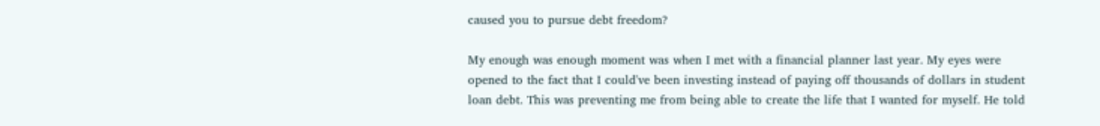caused you to pursue debt freedom?

My enough was enough moment was when I met with a financial planner last year. My eyes were opened to the fact that I could've been investing instead of paying off thousands of dollars in student loan debt. This was preventing me from being able to create the life that I wanted for myself. He told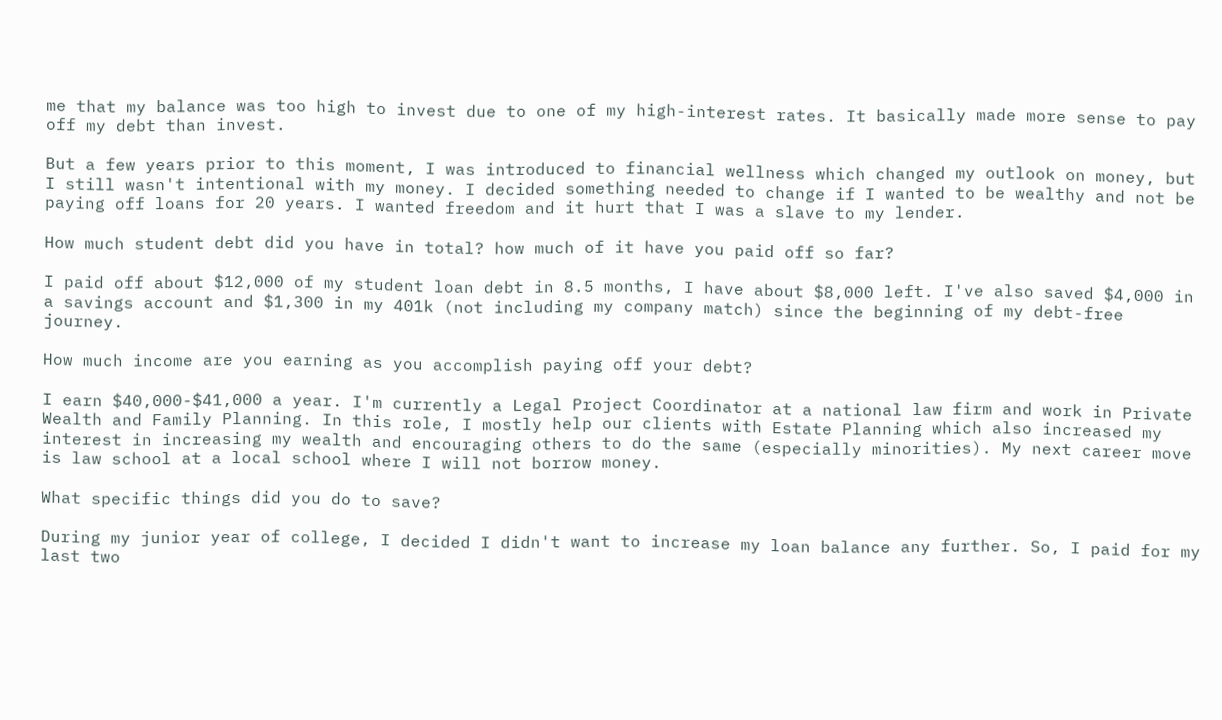me that my balance was too high to invest due to one of my high-interest rates. It basically made more sense to pay off my debt than invest.

But a few years prior to this moment, I was introduced to financial wellness which changed my outlook on money, but I still wasn't intentional with my money. I decided something needed to change if I wanted to be wealthy and not be paying off loans for 20 years. I wanted freedom and it hurt that I was a slave to my lender.

How much student debt did you have in total? how much of it have you paid off so far?

I paid off about $12,000 of my student loan debt in 8.5 months, I have about $8,000 left. I've also saved $4,000 in a savings account and $1,300 in my 401k (not including my company match) since the beginning of my debt-free journey.

How much income are you earning as you accomplish paying off your debt?

I earn $40,000-$41,000 a year. I'm currently a Legal Project Coordinator at a national law firm and work in Private Wealth and Family Planning. In this role, I mostly help our clients with Estate Planning which also increased my interest in increasing my wealth and encouraging others to do the same (especially minorities). My next career move is law school at a local school where I will not borrow money.

What specific things did you do to save?

During my junior year of college, I decided I didn't want to increase my loan balance any further. So, I paid for my last two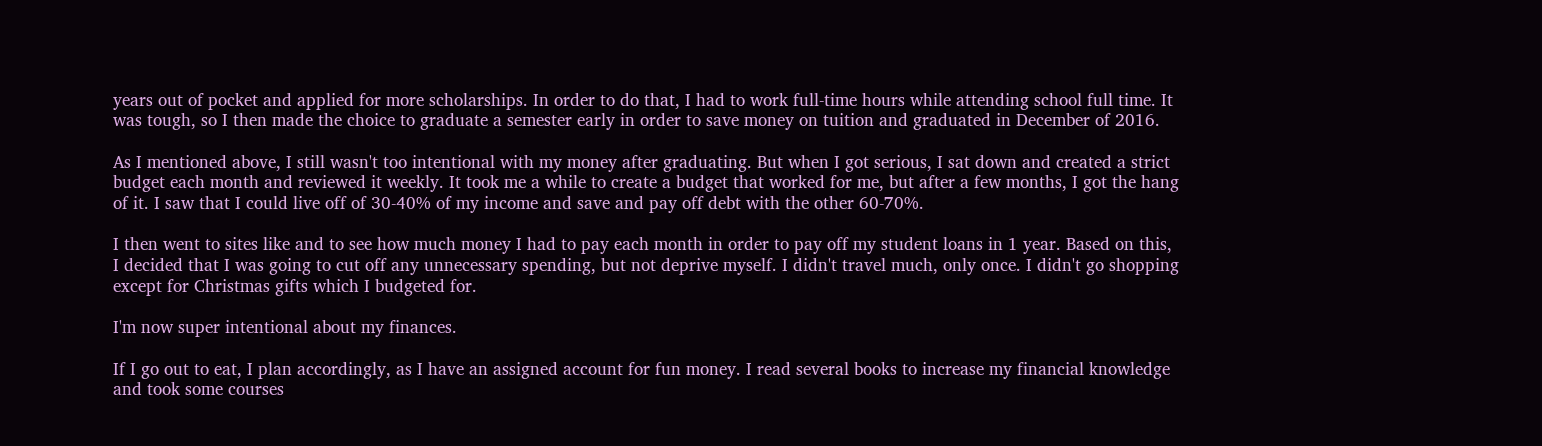years out of pocket and applied for more scholarships. In order to do that, I had to work full-time hours while attending school full time. It was tough, so I then made the choice to graduate a semester early in order to save money on tuition and graduated in December of 2016.

As I mentioned above, I still wasn't too intentional with my money after graduating. But when I got serious, I sat down and created a strict budget each month and reviewed it weekly. It took me a while to create a budget that worked for me, but after a few months, I got the hang of it. I saw that I could live off of 30-40% of my income and save and pay off debt with the other 60-70%.

I then went to sites like and to see how much money I had to pay each month in order to pay off my student loans in 1 year. Based on this, I decided that I was going to cut off any unnecessary spending, but not deprive myself. I didn't travel much, only once. I didn't go shopping except for Christmas gifts which I budgeted for.

I'm now super intentional about my finances.

If I go out to eat, I plan accordingly, as I have an assigned account for fun money. I read several books to increase my financial knowledge and took some courses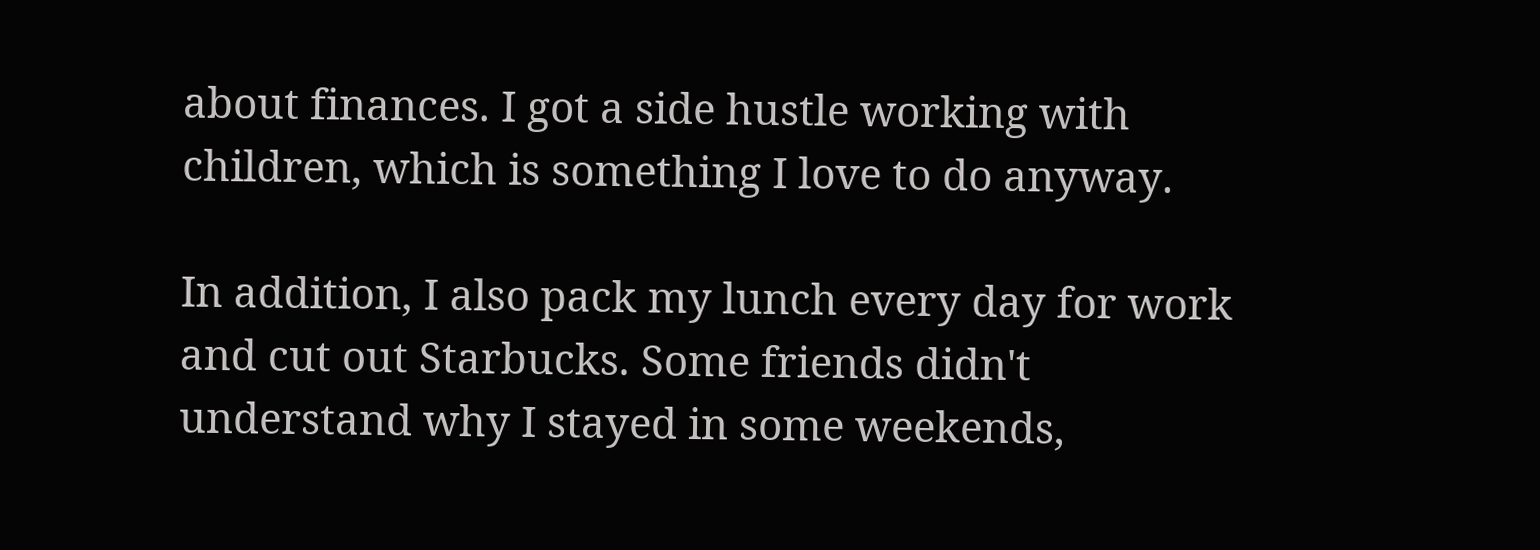about finances. I got a side hustle working with children, which is something I love to do anyway.

In addition, I also pack my lunch every day for work and cut out Starbucks. Some friends didn't understand why I stayed in some weekends,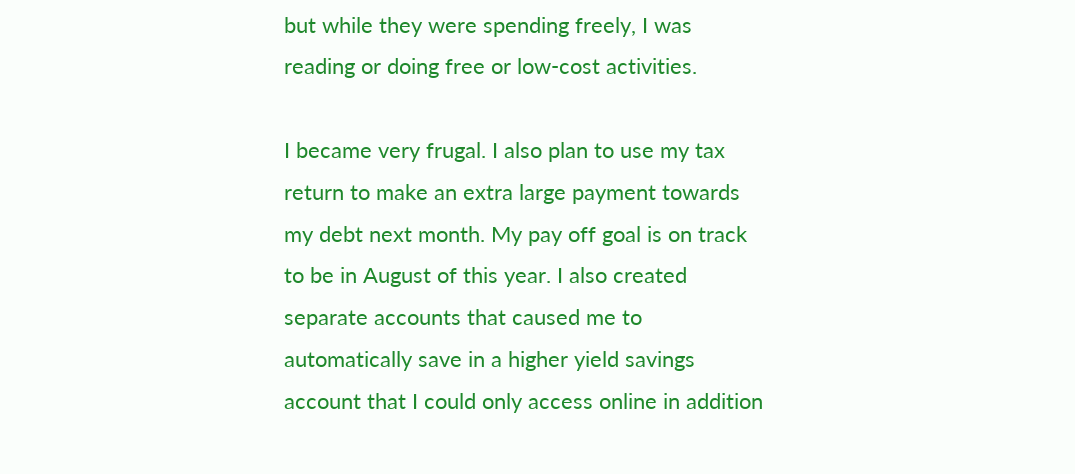but while they were spending freely, I was reading or doing free or low-cost activities.

I became very frugal. I also plan to use my tax return to make an extra large payment towards my debt next month. My pay off goal is on track to be in August of this year. I also created separate accounts that caused me to automatically save in a higher yield savings account that I could only access online in addition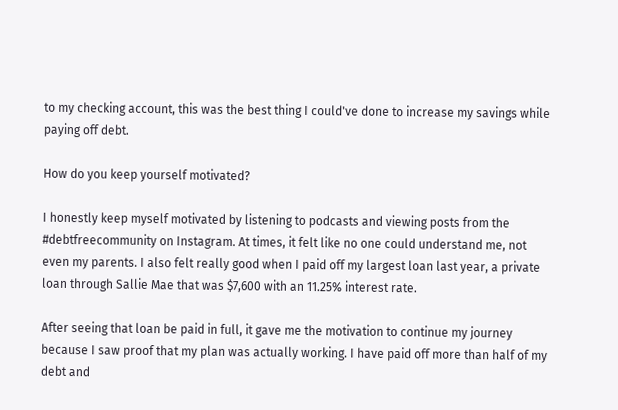to my checking account, this was the best thing I could've done to increase my savings while paying off debt.

How do you keep yourself motivated?

I honestly keep myself motivated by listening to podcasts and viewing posts from the #debtfreecommunity on Instagram. At times, it felt like no one could understand me, not even my parents. I also felt really good when I paid off my largest loan last year, a private loan through Sallie Mae that was $7,600 with an 11.25% interest rate.

After seeing that loan be paid in full, it gave me the motivation to continue my journey because I saw proof that my plan was actually working. I have paid off more than half of my debt and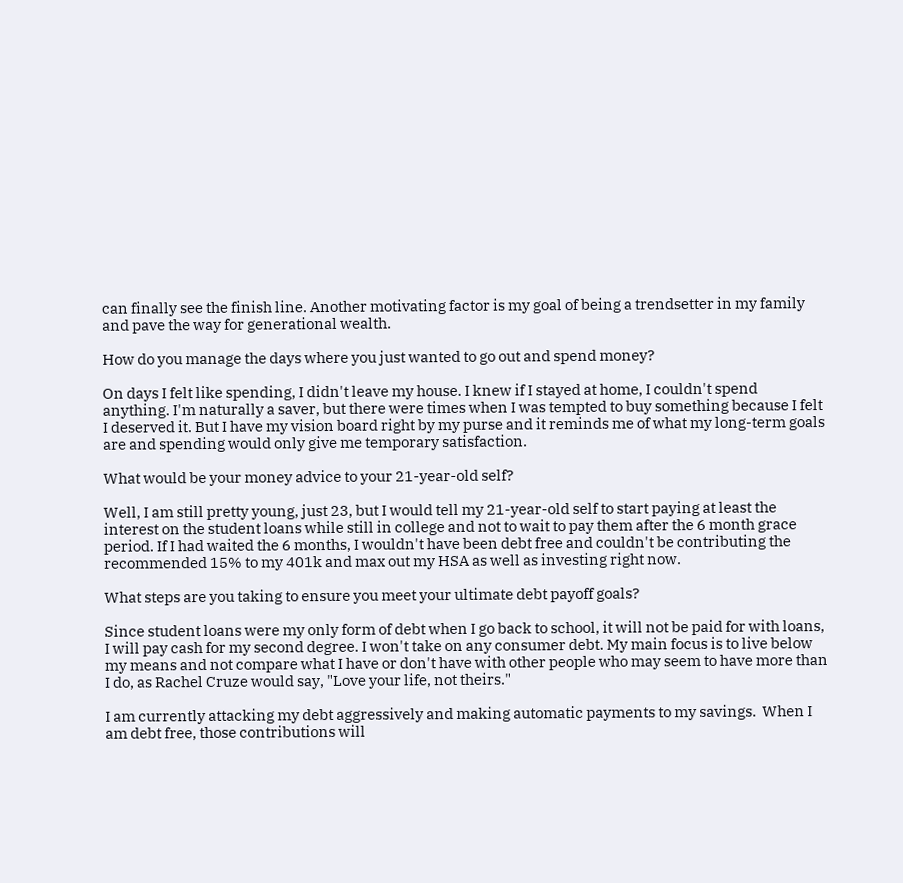can finally see the finish line. Another motivating factor is my goal of being a trendsetter in my family and pave the way for generational wealth.

How do you manage the days where you just wanted to go out and spend money?

On days I felt like spending, I didn't leave my house. I knew if I stayed at home, I couldn't spend anything. I'm naturally a saver, but there were times when I was tempted to buy something because I felt I deserved it. But I have my vision board right by my purse and it reminds me of what my long-term goals are and spending would only give me temporary satisfaction.

What would be your money advice to your 21-year-old self?

Well, I am still pretty young, just 23, but I would tell my 21-year-old self to start paying at least the interest on the student loans while still in college and not to wait to pay them after the 6 month grace period. If I had waited the 6 months, I wouldn't have been debt free and couldn't be contributing the recommended 15% to my 401k and max out my HSA as well as investing right now.

What steps are you taking to ensure you meet your ultimate debt payoff goals?

Since student loans were my only form of debt when I go back to school, it will not be paid for with loans, I will pay cash for my second degree. I won't take on any consumer debt. My main focus is to live below my means and not compare what I have or don't have with other people who may seem to have more than I do, as Rachel Cruze would say, "Love your life, not theirs."

I am currently attacking my debt aggressively and making automatic payments to my savings.  When I am debt free, those contributions will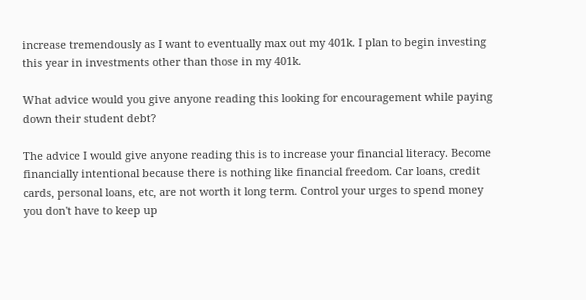increase tremendously as I want to eventually max out my 401k. I plan to begin investing this year in investments other than those in my 401k.

What advice would you give anyone reading this looking for encouragement while paying down their student debt?

The advice I would give anyone reading this is to increase your financial literacy. Become financially intentional because there is nothing like financial freedom. Car loans, credit cards, personal loans, etc, are not worth it long term. Control your urges to spend money you don't have to keep up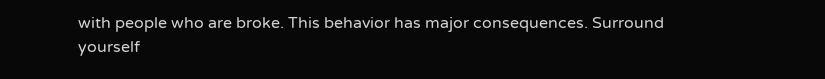with people who are broke. This behavior has major consequences. Surround yourself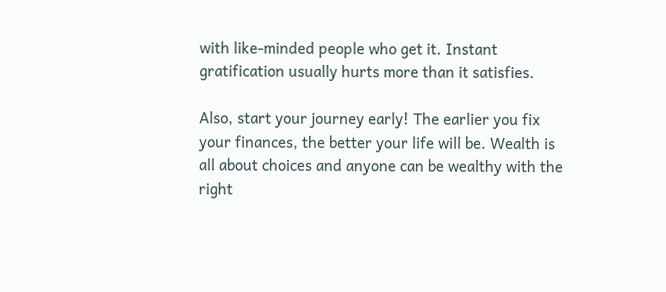with like-minded people who get it. Instant gratification usually hurts more than it satisfies.

Also, start your journey early! The earlier you fix your finances, the better your life will be. Wealth is all about choices and anyone can be wealthy with the right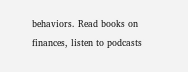behaviors. Read books on finances, listen to podcasts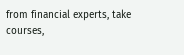from financial experts, take courses,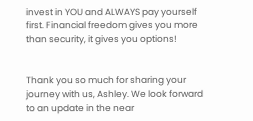invest in YOU and ALWAYS pay yourself first. Financial freedom gives you more than security, it gives you options!


Thank you so much for sharing your journey with us, Ashley. We look forward to an update in the near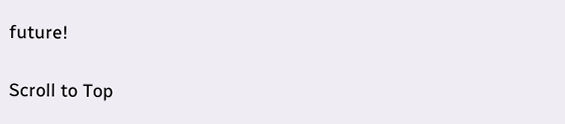future!

Scroll to Top